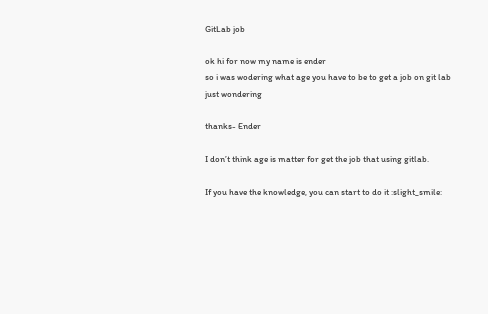GitLab job

ok hi for now my name is ender
so i was wodering what age you have to be to get a job on git lab just wondering

thanks- Ender

I don’t think age is matter for get the job that using gitlab.

If you have the knowledge, you can start to do it :slight_smile: